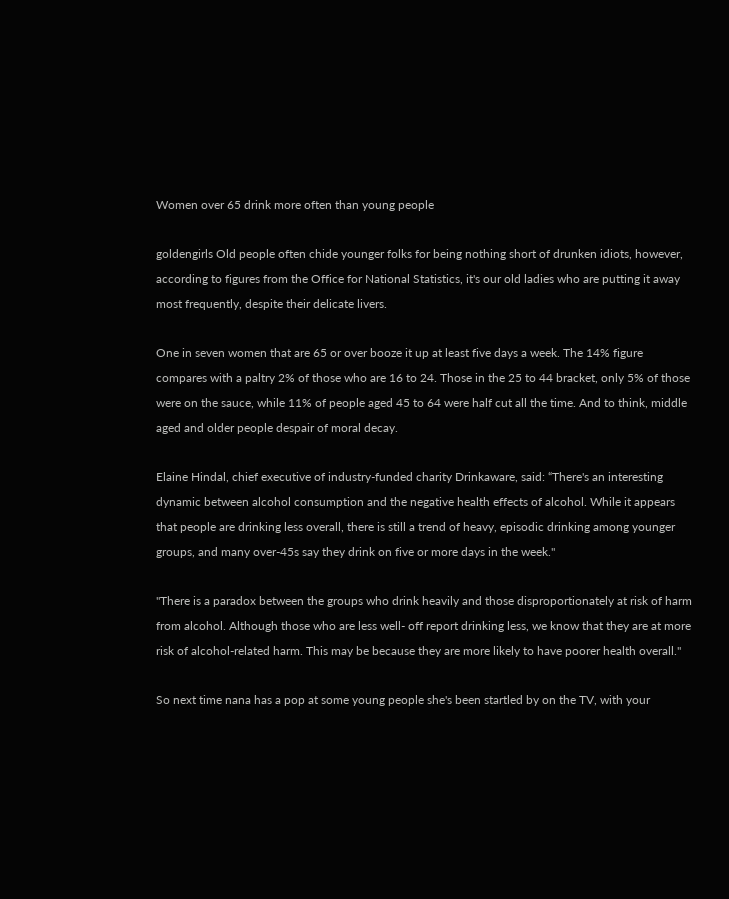Women over 65 drink more often than young people

goldengirls Old people often chide younger folks for being nothing short of drunken idiots, however, according to figures from the Office for National Statistics, it's our old ladies who are putting it away most frequently, despite their delicate livers.

One in seven women that are 65 or over booze it up at least five days a week. The 14% figure compares with a paltry 2% of those who are 16 to 24. Those in the 25 to 44 bracket, only 5% of those were on the sauce, while 11% of people aged 45 to 64 were half cut all the time. And to think, middle aged and older people despair of moral decay.

Elaine Hindal, chief executive of industry-funded charity Drinkaware, said: “There's an interesting dynamic between alcohol consumption and the negative health effects of alcohol. While it appears that people are drinking less overall, there is still a trend of heavy, episodic drinking among younger groups, and many over-45s say they drink on five or more days in the week."

"There is a paradox between the groups who drink heavily and those disproportionately at risk of harm from alcohol. Although those who are less well- off report drinking less, we know that they are at more risk of alcohol-related harm. This may be because they are more likely to have poorer health overall."

So next time nana has a pop at some young people she's been startled by on the TV, with your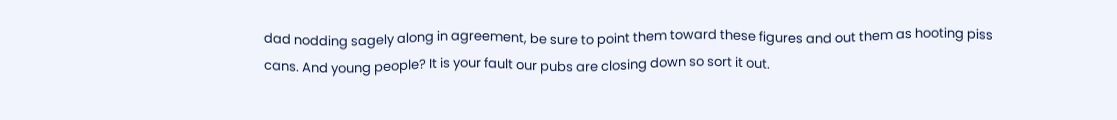dad nodding sagely along in agreement, be sure to point them toward these figures and out them as hooting piss cans. And young people? It is your fault our pubs are closing down so sort it out.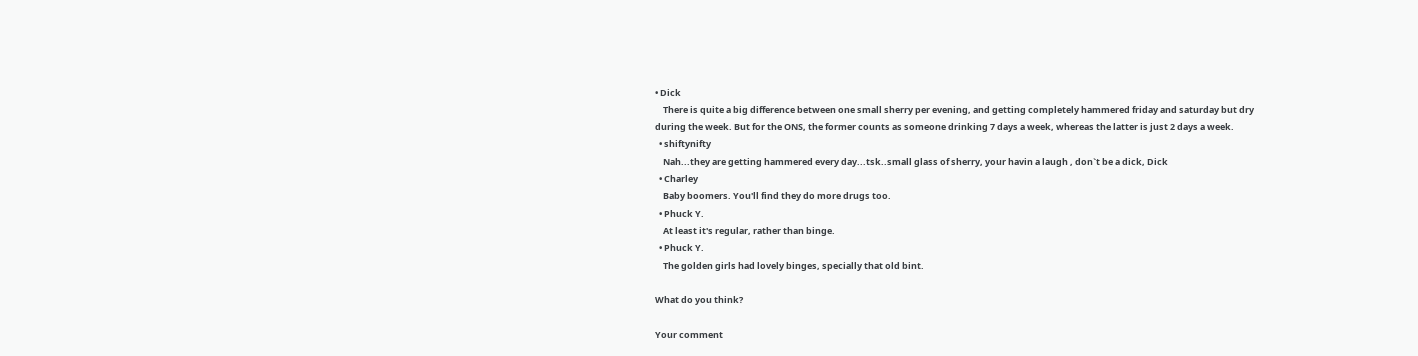• Dick
    There is quite a big difference between one small sherry per evening, and getting completely hammered friday and saturday but dry during the week. But for the ONS, the former counts as someone drinking 7 days a week, whereas the latter is just 2 days a week.
  • shiftynifty
    Nah...they are getting hammered every day...tsk..small glass of sherry, your havin a laugh , don`t be a dick, Dick
  • Charley
    Baby boomers. You'll find they do more drugs too.
  • Phuck Y.
    At least it's regular, rather than binge.
  • Phuck Y.
    The golden girls had lovely binges, specially that old bint.

What do you think?

Your comment